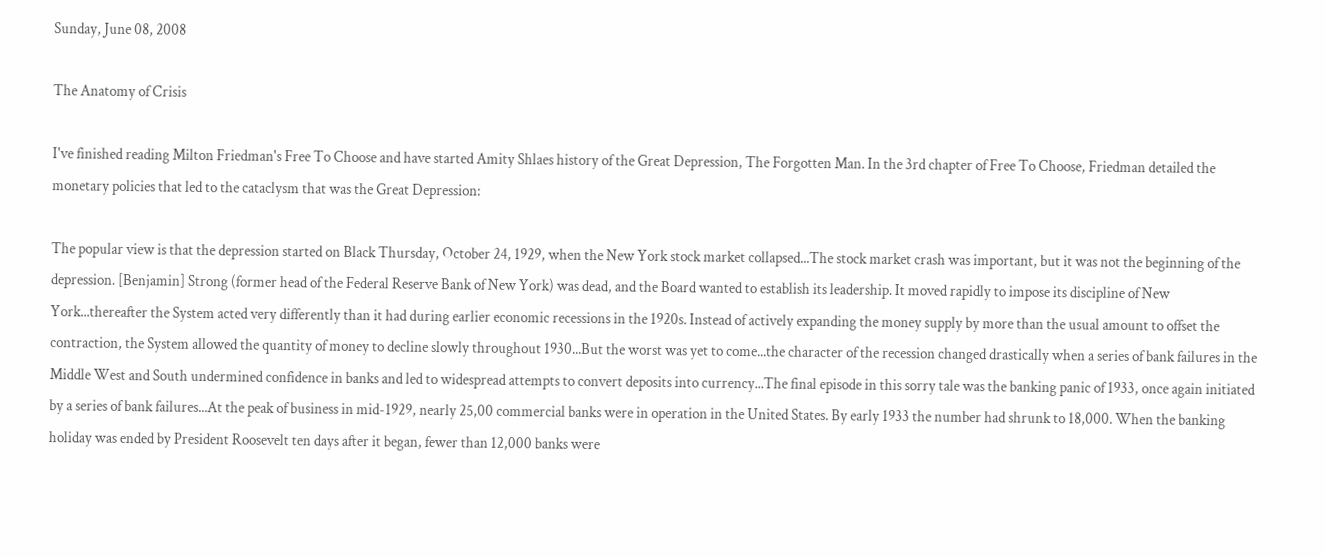Sunday, June 08, 2008

The Anatomy of Crisis

I've finished reading Milton Friedman's Free To Choose and have started Amity Shlaes history of the Great Depression, The Forgotten Man. In the 3rd chapter of Free To Choose, Friedman detailed the monetary policies that led to the cataclysm that was the Great Depression:

The popular view is that the depression started on Black Thursday, October 24, 1929, when the New York stock market collapsed...The stock market crash was important, but it was not the beginning of the depression. [Benjamin] Strong (former head of the Federal Reserve Bank of New York) was dead, and the Board wanted to establish its leadership. It moved rapidly to impose its discipline of New York...thereafter the System acted very differently than it had during earlier economic recessions in the 1920s. Instead of actively expanding the money supply by more than the usual amount to offset the contraction, the System allowed the quantity of money to decline slowly throughout 1930...But the worst was yet to come...the character of the recession changed drastically when a series of bank failures in the Middle West and South undermined confidence in banks and led to widespread attempts to convert deposits into currency...The final episode in this sorry tale was the banking panic of 1933, once again initiated by a series of bank failures...At the peak of business in mid-1929, nearly 25,00 commercial banks were in operation in the United States. By early 1933 the number had shrunk to 18,000. When the banking holiday was ended by President Roosevelt ten days after it began, fewer than 12,000 banks were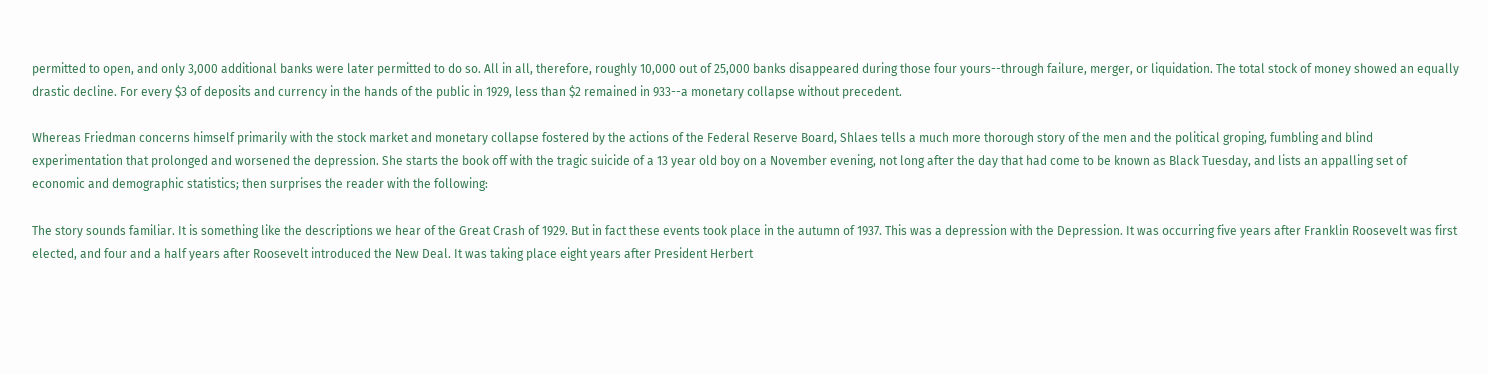permitted to open, and only 3,000 additional banks were later permitted to do so. All in all, therefore, roughly 10,000 out of 25,000 banks disappeared during those four yours--through failure, merger, or liquidation. The total stock of money showed an equally drastic decline. For every $3 of deposits and currency in the hands of the public in 1929, less than $2 remained in 933--a monetary collapse without precedent.

Whereas Friedman concerns himself primarily with the stock market and monetary collapse fostered by the actions of the Federal Reserve Board, Shlaes tells a much more thorough story of the men and the political groping, fumbling and blind experimentation that prolonged and worsened the depression. She starts the book off with the tragic suicide of a 13 year old boy on a November evening, not long after the day that had come to be known as Black Tuesday, and lists an appalling set of economic and demographic statistics; then surprises the reader with the following:

The story sounds familiar. It is something like the descriptions we hear of the Great Crash of 1929. But in fact these events took place in the autumn of 1937. This was a depression with the Depression. It was occurring five years after Franklin Roosevelt was first elected, and four and a half years after Roosevelt introduced the New Deal. It was taking place eight years after President Herbert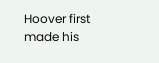Hoover first made his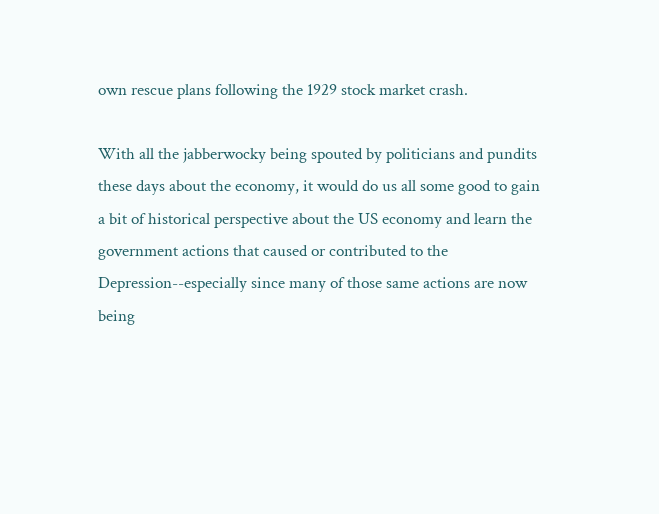own rescue plans following the 1929 stock market crash.

With all the jabberwocky being spouted by politicians and pundits these days about the economy, it would do us all some good to gain a bit of historical perspective about the US economy and learn the government actions that caused or contributed to the Depression--especially since many of those same actions are now being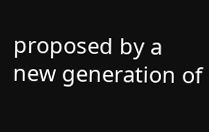proposed by a new generation of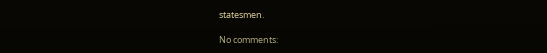statesmen.

No comments: